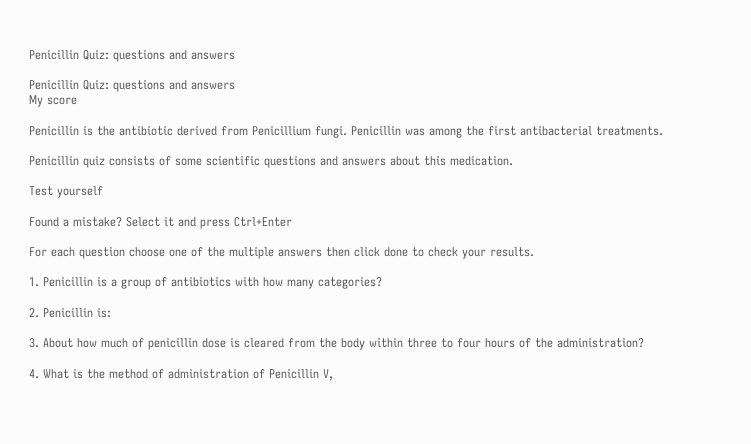Penicillin Quiz: questions and answers

Penicillin Quiz: questions and answers
My score

Penicillin is the antibiotic derived from Penicillium fungi. Penicillin was among the first antibacterial treatments.

Penicillin quiz consists of some scientific questions and answers about this medication.

Test yourself

Found a mistake? Select it and press Ctrl+Enter

For each question choose one of the multiple answers then click done to check your results.

1. Penicillin is a group of antibiotics with how many categories?

2. Penicillin is:

3. About how much of penicillin dose is cleared from the body within three to four hours of the administration?

4. What is the method of administration of Penicillin V,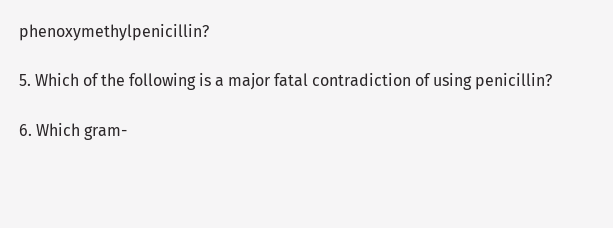phenoxymethylpenicillin?

5. Which of the following is a major fatal contradiction of using penicillin?

6. Which gram-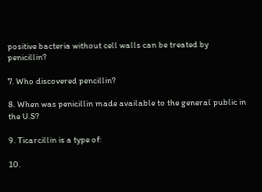positive bacteria without cell walls can be treated by penicillin?

7. Who discovered pencillin?

8. When was penicillin made available to the general public in the U.S?

9. Ticarcillin is a type of:

10.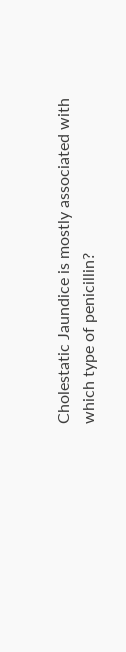Cholestatic Jaundice is mostly associated with which type of penicillin?